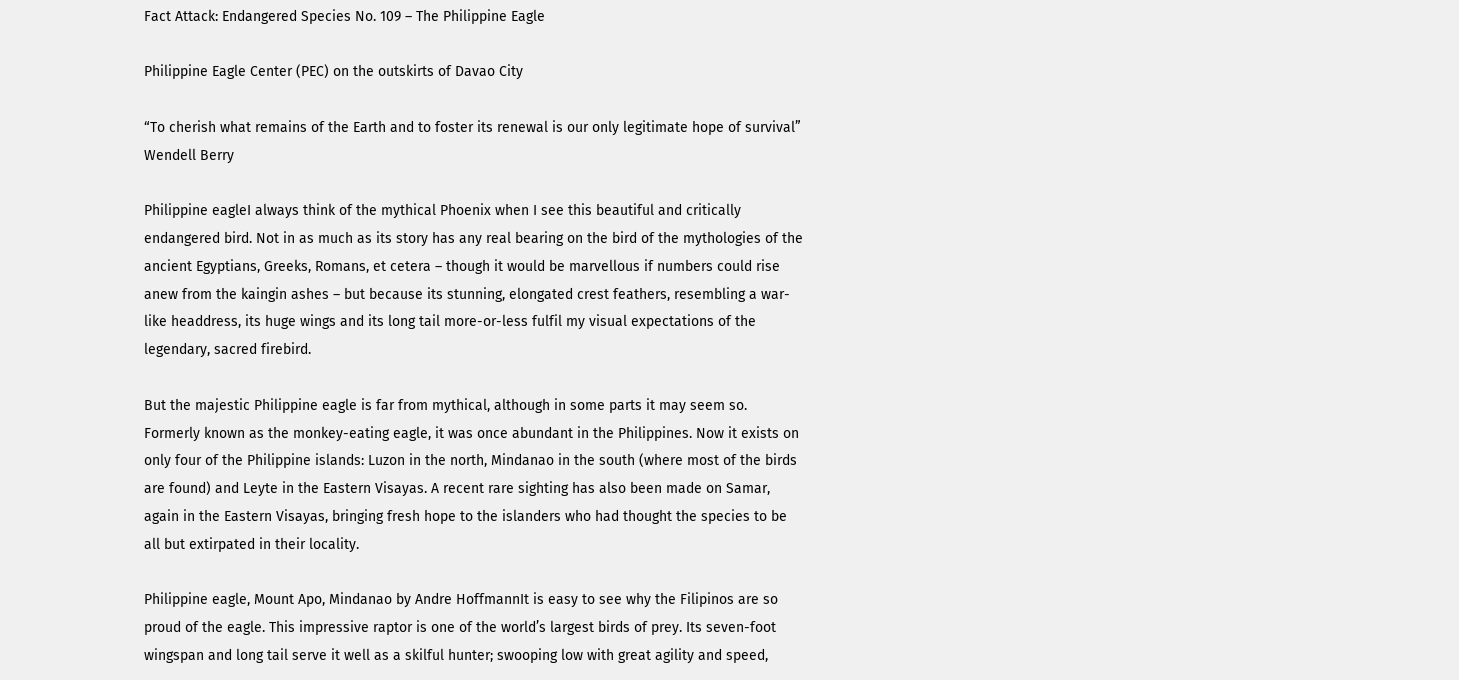Fact Attack: Endangered Species No. 109 – The Philippine Eagle

Philippine Eagle Center (PEC) on the outskirts of Davao City

“To cherish what remains of the Earth and to foster its renewal is our only legitimate hope of survival”
Wendell Berry

Philippine eagleI always think of the mythical Phoenix when I see this beautiful and critically endangered bird. Not in as much as its story has any real bearing on the bird of the mythologies of the ancient Egyptians, Greeks, Romans, et cetera – though it would be marvellous if numbers could rise anew from the kaingin ashes – but because its stunning, elongated crest feathers, resembling a war-like headdress, its huge wings and its long tail more-or-less fulfil my visual expectations of the legendary, sacred firebird.

But the majestic Philippine eagle is far from mythical, although in some parts it may seem so. Formerly known as the monkey-eating eagle, it was once abundant in the Philippines. Now it exists on only four of the Philippine islands: Luzon in the north, Mindanao in the south (where most of the birds are found) and Leyte in the Eastern Visayas. A recent rare sighting has also been made on Samar, again in the Eastern Visayas, bringing fresh hope to the islanders who had thought the species to be all but extirpated in their locality.

Philippine eagle, Mount Apo, Mindanao by Andre HoffmannIt is easy to see why the Filipinos are so proud of the eagle. This impressive raptor is one of the world’s largest birds of prey. Its seven-foot wingspan and long tail serve it well as a skilful hunter; swooping low with great agility and speed,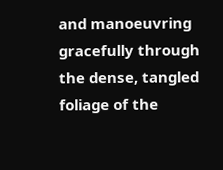and manoeuvring gracefully through the dense, tangled foliage of the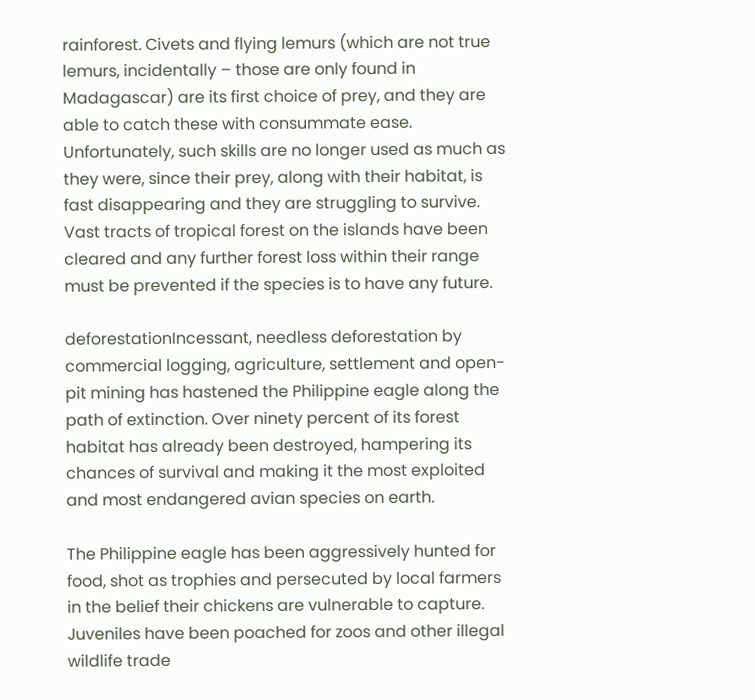rainforest. Civets and flying lemurs (which are not true lemurs, incidentally – those are only found in Madagascar) are its first choice of prey, and they are able to catch these with consummate ease. Unfortunately, such skills are no longer used as much as they were, since their prey, along with their habitat, is fast disappearing and they are struggling to survive. Vast tracts of tropical forest on the islands have been cleared and any further forest loss within their range must be prevented if the species is to have any future.

deforestationIncessant, needless deforestation by commercial logging, agriculture, settlement and open-pit mining has hastened the Philippine eagle along the path of extinction. Over ninety percent of its forest habitat has already been destroyed, hampering its chances of survival and making it the most exploited and most endangered avian species on earth.

The Philippine eagle has been aggressively hunted for food, shot as trophies and persecuted by local farmers in the belief their chickens are vulnerable to capture. Juveniles have been poached for zoos and other illegal wildlife trade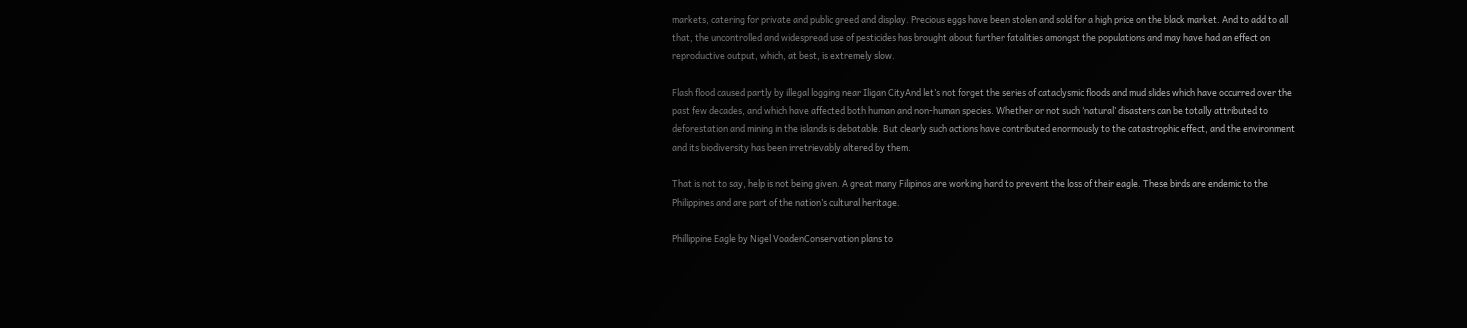markets, catering for private and public greed and display. Precious eggs have been stolen and sold for a high price on the black market. And to add to all that, the uncontrolled and widespread use of pesticides has brought about further fatalities amongst the populations and may have had an effect on reproductive output, which, at best, is extremely slow.

Flash flood caused partly by illegal logging near Iligan CityAnd let’s not forget the series of cataclysmic floods and mud slides which have occurred over the past few decades, and which have affected both human and non-human species. Whether or not such ‘natural’ disasters can be totally attributed to deforestation and mining in the islands is debatable. But clearly such actions have contributed enormously to the catastrophic effect, and the environment and its biodiversity has been irretrievably altered by them.

That is not to say, help is not being given. A great many Filipinos are working hard to prevent the loss of their eagle. These birds are endemic to the Philippines and are part of the nation’s cultural heritage.

Phillippine Eagle by Nigel VoadenConservation plans to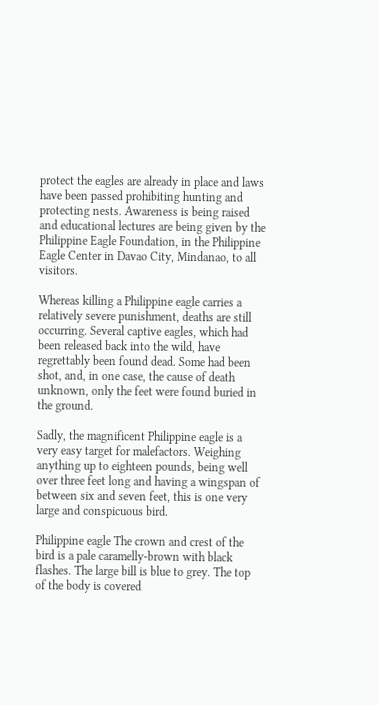protect the eagles are already in place and laws have been passed prohibiting hunting and protecting nests. Awareness is being raised and educational lectures are being given by the Philippine Eagle Foundation, in the Philippine Eagle Center in Davao City, Mindanao, to all visitors.

Whereas killing a Philippine eagle carries a relatively severe punishment, deaths are still occurring. Several captive eagles, which had been released back into the wild, have regrettably been found dead. Some had been shot, and, in one case, the cause of death unknown, only the feet were found buried in the ground.

Sadly, the magnificent Philippine eagle is a very easy target for malefactors. Weighing anything up to eighteen pounds, being well over three feet long and having a wingspan of between six and seven feet, this is one very large and conspicuous bird.

Philippine eagle The crown and crest of the bird is a pale caramelly-brown with black flashes. The large bill is blue to grey. The top of the body is covered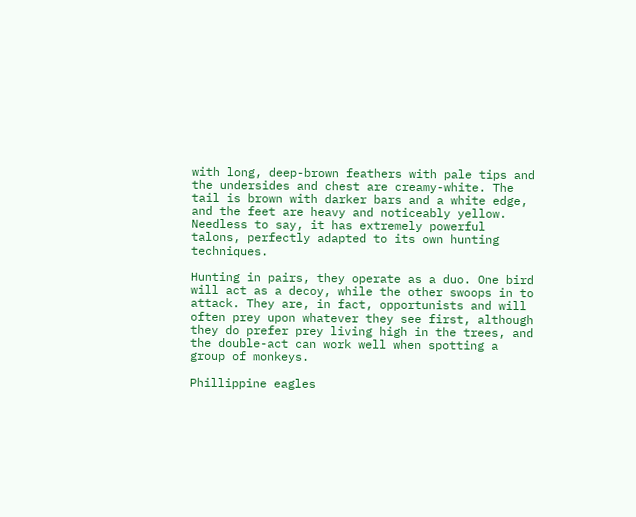with long, deep-brown feathers with pale tips and the undersides and chest are creamy-white. The tail is brown with darker bars and a white edge, and the feet are heavy and noticeably yellow. Needless to say, it has extremely powerful talons, perfectly adapted to its own hunting techniques.

Hunting in pairs, they operate as a duo. One bird will act as a decoy, while the other swoops in to attack. They are, in fact, opportunists and will often prey upon whatever they see first, although they do prefer prey living high in the trees, and the double-act can work well when spotting a group of monkeys.

Phillippine eagles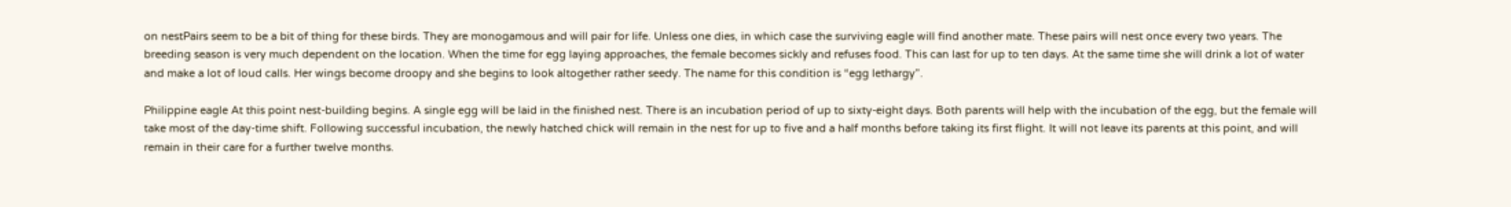on nestPairs seem to be a bit of thing for these birds. They are monogamous and will pair for life. Unless one dies, in which case the surviving eagle will find another mate. These pairs will nest once every two years. The breeding season is very much dependent on the location. When the time for egg laying approaches, the female becomes sickly and refuses food. This can last for up to ten days. At the same time she will drink a lot of water and make a lot of loud calls. Her wings become droopy and she begins to look altogether rather seedy. The name for this condition is “egg lethargy”.

Philippine eagle At this point nest-building begins. A single egg will be laid in the finished nest. There is an incubation period of up to sixty-eight days. Both parents will help with the incubation of the egg, but the female will take most of the day-time shift. Following successful incubation, the newly hatched chick will remain in the nest for up to five and a half months before taking its first flight. It will not leave its parents at this point, and will remain in their care for a further twelve months.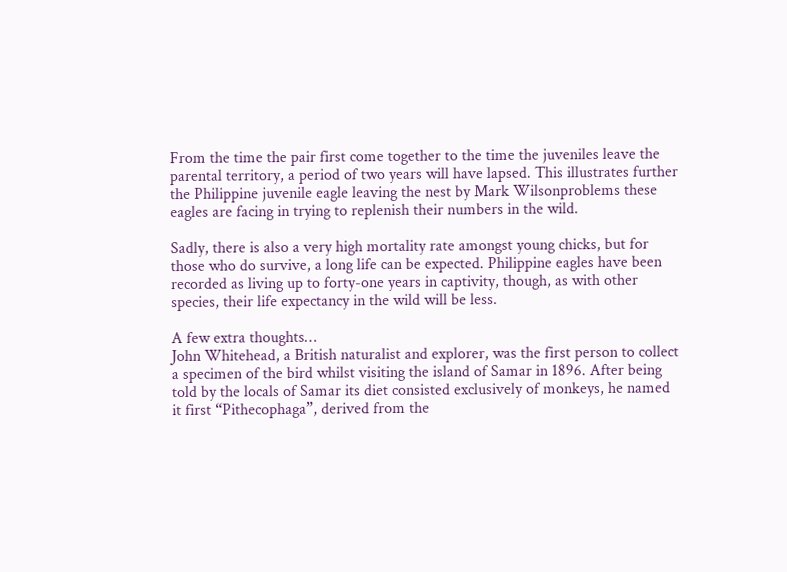From the time the pair first come together to the time the juveniles leave the parental territory, a period of two years will have lapsed. This illustrates further the Philippine juvenile eagle leaving the nest by Mark Wilsonproblems these eagles are facing in trying to replenish their numbers in the wild.

Sadly, there is also a very high mortality rate amongst young chicks, but for those who do survive, a long life can be expected. Philippine eagles have been recorded as living up to forty-one years in captivity, though, as with other species, their life expectancy in the wild will be less.

A few extra thoughts…
John Whitehead, a British naturalist and explorer, was the first person to collect a specimen of the bird whilst visiting the island of Samar in 1896. After being told by the locals of Samar its diet consisted exclusively of monkeys, he named it first “Pithecophaga”, derived from the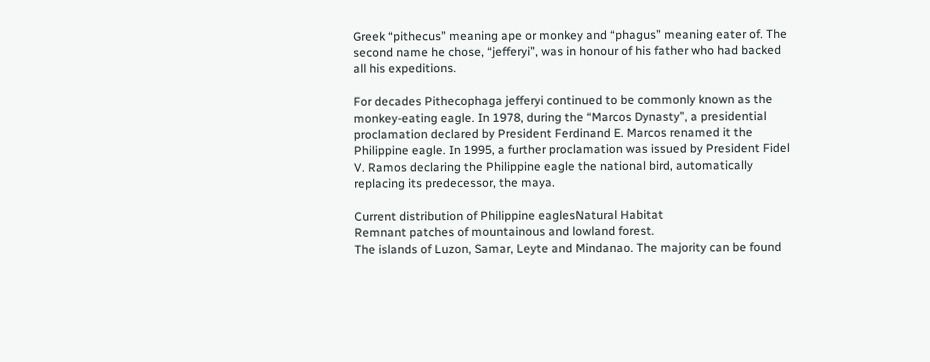Greek “pithecus” meaning ape or monkey and “phagus” meaning eater of. The second name he chose, “jefferyi”, was in honour of his father who had backed all his expeditions.

For decades Pithecophaga jefferyi continued to be commonly known as the monkey-eating eagle. In 1978, during the “Marcos Dynasty”, a presidential proclamation declared by President Ferdinand E. Marcos renamed it the Philippine eagle. In 1995, a further proclamation was issued by President Fidel V. Ramos declaring the Philippine eagle the national bird, automatically replacing its predecessor, the maya.

Current distribution of Philippine eaglesNatural Habitat
Remnant patches of mountainous and lowland forest.
The islands of Luzon, Samar, Leyte and Mindanao. The majority can be found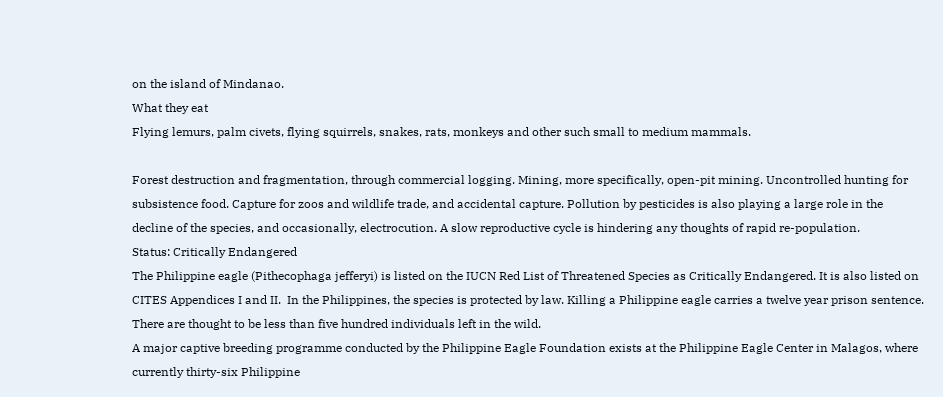on the island of Mindanao.
What they eat
Flying lemurs, palm civets, flying squirrels, snakes, rats, monkeys and other such small to medium mammals.

Forest destruction and fragmentation, through commercial logging. Mining, more specifically, open-pit mining. Uncontrolled hunting for subsistence food. Capture for zoos and wildlife trade, and accidental capture. Pollution by pesticides is also playing a large role in the decline of the species, and occasionally, electrocution. A slow reproductive cycle is hindering any thoughts of rapid re-population.
Status: Critically Endangered
The Philippine eagle (Pithecophaga jefferyi) is listed on the IUCN Red List of Threatened Species as Critically Endangered. It is also listed on CITES Appendices I and II.  In the Philippines, the species is protected by law. Killing a Philippine eagle carries a twelve year prison sentence. There are thought to be less than five hundred individuals left in the wild.
A major captive breeding programme conducted by the Philippine Eagle Foundation exists at the Philippine Eagle Center in Malagos, where currently thirty-six Philippine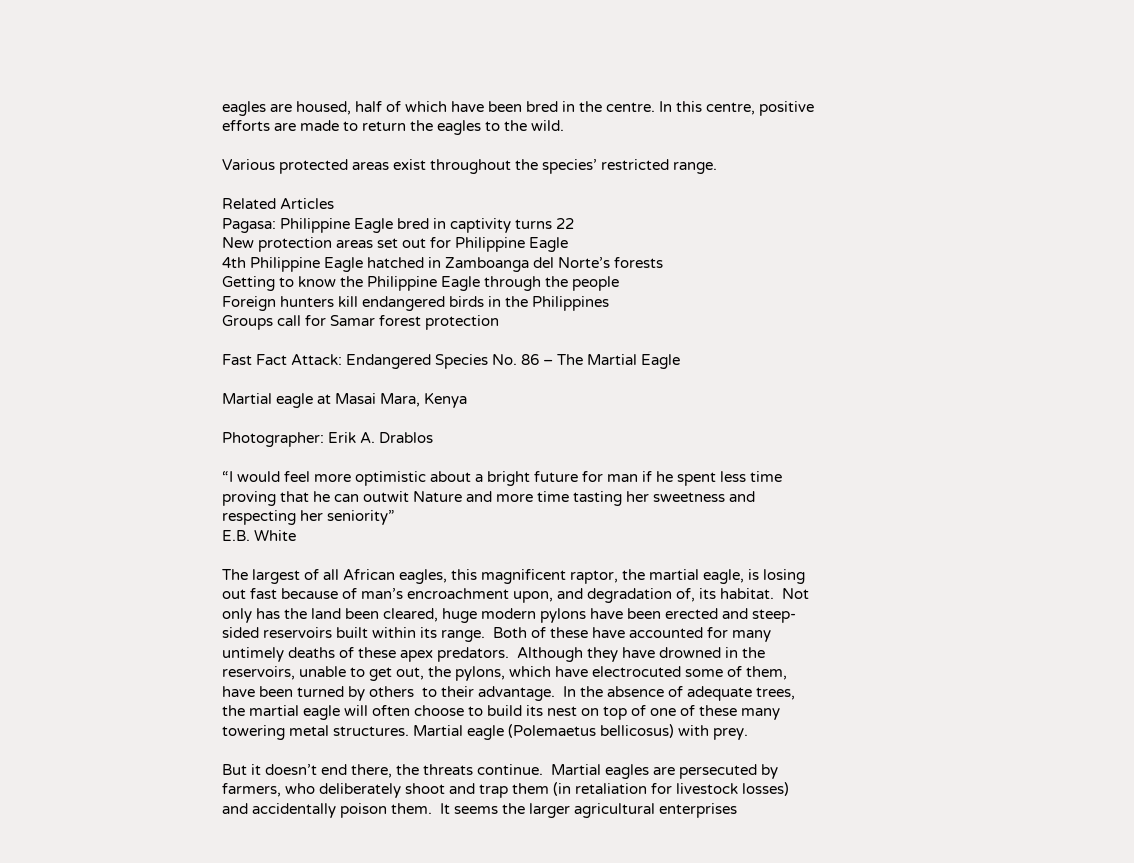eagles are housed, half of which have been bred in the centre. In this centre, positive efforts are made to return the eagles to the wild.

Various protected areas exist throughout the species’ restricted range.

Related Articles
Pagasa: Philippine Eagle bred in captivity turns 22
New protection areas set out for Philippine Eagle
4th Philippine Eagle hatched in Zamboanga del Norte’s forests
Getting to know the Philippine Eagle through the people
Foreign hunters kill endangered birds in the Philippines
Groups call for Samar forest protection

Fast Fact Attack: Endangered Species No. 86 – The Martial Eagle

Martial eagle at Masai Mara, Kenya

Photographer: Erik A. Drablos

“I would feel more optimistic about a bright future for man if he spent less time proving that he can outwit Nature and more time tasting her sweetness and respecting her seniority”
E.B. White

The largest of all African eagles, this magnificent raptor, the martial eagle, is losing out fast because of man’s encroachment upon, and degradation of, its habitat.  Not only has the land been cleared, huge modern pylons have been erected and steep-sided reservoirs built within its range.  Both of these have accounted for many untimely deaths of these apex predators.  Although they have drowned in the reservoirs, unable to get out, the pylons, which have electrocuted some of them, have been turned by others  to their advantage.  In the absence of adequate trees, the martial eagle will often choose to build its nest on top of one of these many towering metal structures. Martial eagle (Polemaetus bellicosus) with prey.

But it doesn’t end there, the threats continue.  Martial eagles are persecuted by farmers, who deliberately shoot and trap them (in retaliation for livestock losses) and accidentally poison them.  It seems the larger agricultural enterprises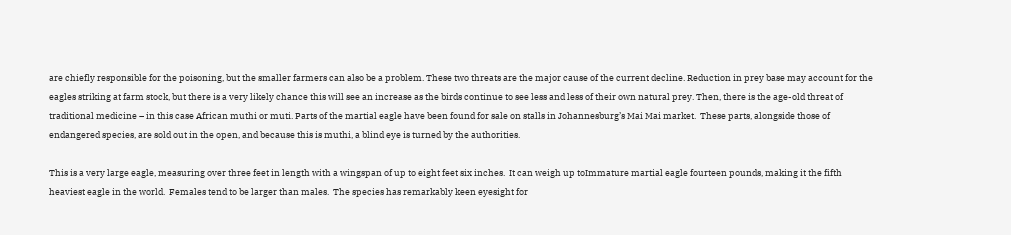are chiefly responsible for the poisoning, but the smaller farmers can also be a problem. These two threats are the major cause of the current decline. Reduction in prey base may account for the eagles striking at farm stock, but there is a very likely chance this will see an increase as the birds continue to see less and less of their own natural prey. Then, there is the age-old threat of traditional medicine – in this case African muthi or muti. Parts of the martial eagle have been found for sale on stalls in Johannesburg’s Mai Mai market.  These parts, alongside those of endangered species, are sold out in the open, and because this is muthi, a blind eye is turned by the authorities.

This is a very large eagle, measuring over three feet in length with a wingspan of up to eight feet six inches.  It can weigh up toImmature martial eagle fourteen pounds, making it the fifth heaviest eagle in the world.  Females tend to be larger than males.  The species has remarkably keen eyesight for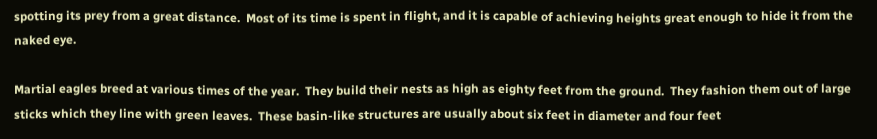spotting its prey from a great distance.  Most of its time is spent in flight, and it is capable of achieving heights great enough to hide it from the naked eye.

Martial eagles breed at various times of the year.  They build their nests as high as eighty feet from the ground.  They fashion them out of large sticks which they line with green leaves.  These basin-like structures are usually about six feet in diameter and four feet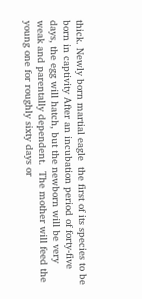thick. Newly born martial eagle  the first of its species to be born in captivity After an incubation period of forty-five days, the egg will hatch, but the newborn will be very weak and parentally dependent.  The mother will feed the young one for roughly sixty days or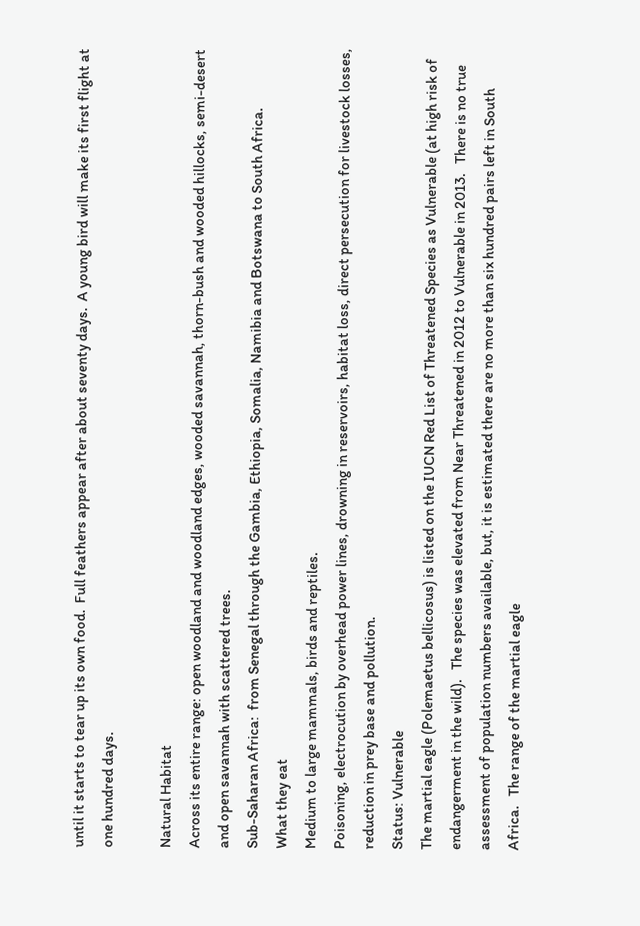until it starts to tear up its own food.  Full feathers appear after about seventy days.  A young bird will make its first flight at one hundred days.

Natural Habitat
Across its entire range: open woodland and woodland edges, wooded savannah, thorn-bush and wooded hillocks, semi-desert and open savannah with scattered trees.
Sub-Saharan Africa:  from Senegal through the Gambia, Ethiopia, Somalia, Namibia and Botswana to South Africa.
What they eat
Medium to large mammals, birds and reptiles.
Poisoning, electrocution by overhead power lines, drowning in reservoirs, habitat loss, direct persecution for livestock losses, reduction in prey base and pollution.
Status: Vulnerable
The martial eagle (Polemaetus bellicosus) is listed on the IUCN Red List of Threatened Species as Vulnerable (at high risk of endangerment in the wild).   The species was elevated from Near Threatened in 2012 to Vulnerable in 2013.   There is no true assessment of population numbers available, but, it is estimated there are no more than six hundred pairs left in South Africa.   The range of the martial eagle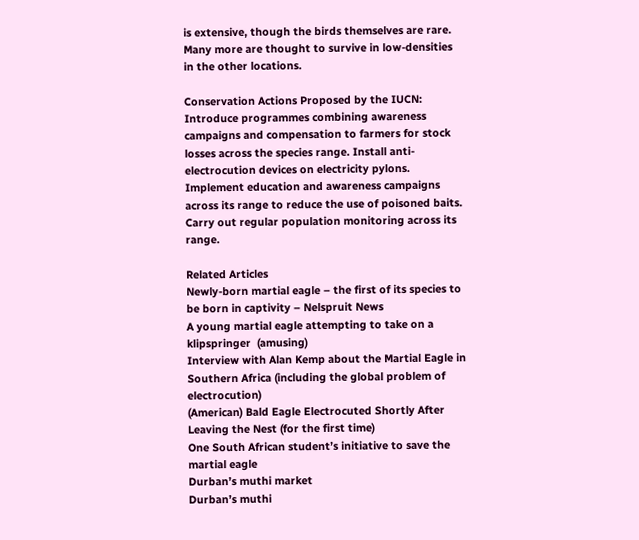is extensive, though the birds themselves are rare.   Many more are thought to survive in low-densities in the other locations.

Conservation Actions Proposed by the IUCN:
Introduce programmes combining awareness campaigns and compensation to farmers for stock losses across the species range. Install anti-electrocution devices on electricity pylons.  Implement education and awareness campaigns across its range to reduce the use of poisoned baits.  Carry out regular population monitoring across its range.

Related Articles
Newly-born martial eagle – the first of its species to be born in captivity – Nelspruit News
A young martial eagle attempting to take on a klipspringer  (amusing)
Interview with Alan Kemp about the Martial Eagle in Southern Africa (including the global problem of electrocution)
(American) Bald Eagle Electrocuted Shortly After Leaving the Nest (for the first time)
One South African student’s initiative to save the martial eagle
Durban’s muthi market
Durban’s muthi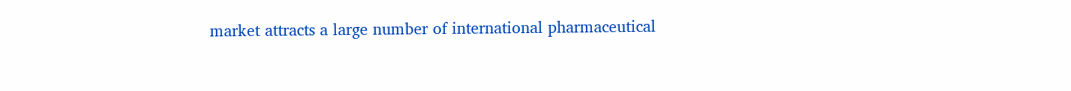market attracts a large number of international pharmaceutical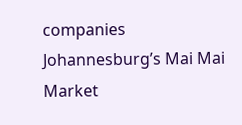companies
Johannesburg’s Mai Mai Market